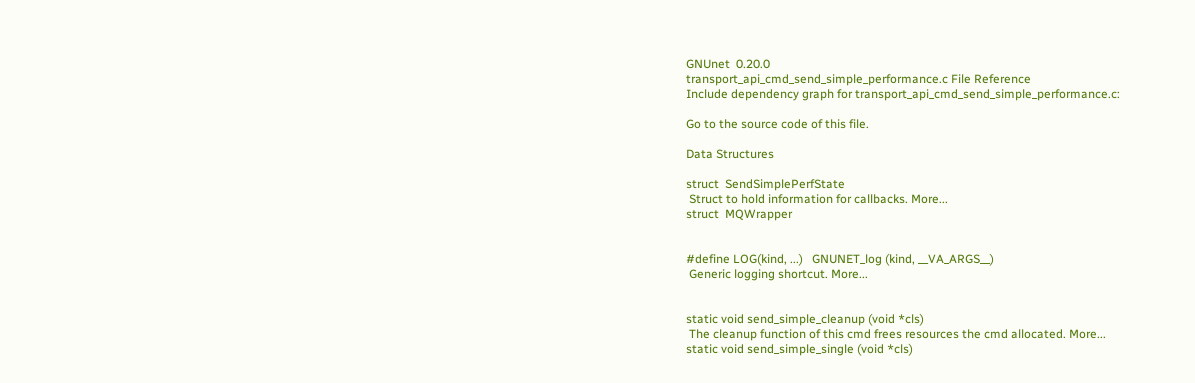GNUnet  0.20.0
transport_api_cmd_send_simple_performance.c File Reference
Include dependency graph for transport_api_cmd_send_simple_performance.c:

Go to the source code of this file.

Data Structures

struct  SendSimplePerfState
 Struct to hold information for callbacks. More...
struct  MQWrapper


#define LOG(kind, ...)   GNUNET_log (kind, __VA_ARGS__)
 Generic logging shortcut. More...


static void send_simple_cleanup (void *cls)
 The cleanup function of this cmd frees resources the cmd allocated. More...
static void send_simple_single (void *cls)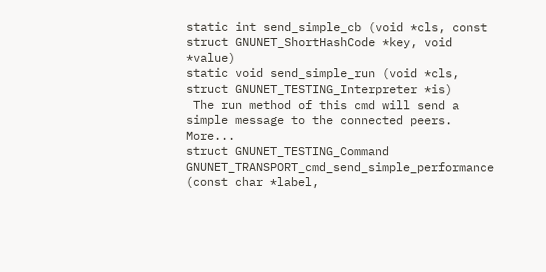static int send_simple_cb (void *cls, const struct GNUNET_ShortHashCode *key, void *value)
static void send_simple_run (void *cls, struct GNUNET_TESTING_Interpreter *is)
 The run method of this cmd will send a simple message to the connected peers. More...
struct GNUNET_TESTING_Command GNUNET_TRANSPORT_cmd_send_simple_performance (const char *label,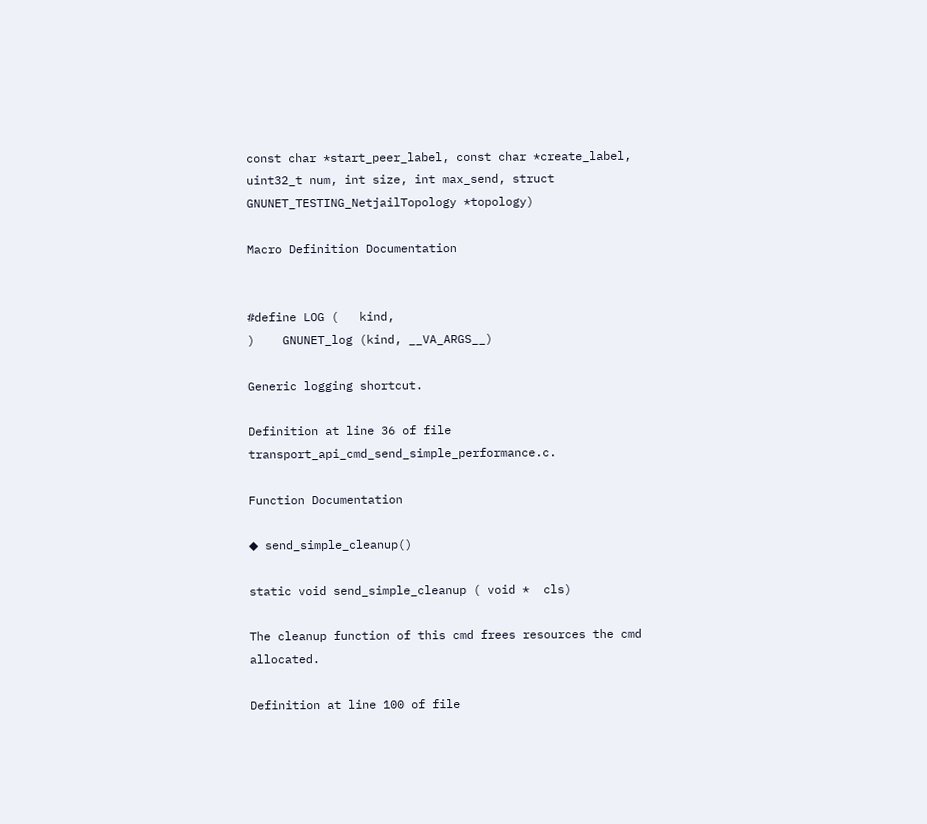const char *start_peer_label, const char *create_label, uint32_t num, int size, int max_send, struct GNUNET_TESTING_NetjailTopology *topology)

Macro Definition Documentation


#define LOG (   kind,
)    GNUNET_log (kind, __VA_ARGS__)

Generic logging shortcut.

Definition at line 36 of file transport_api_cmd_send_simple_performance.c.

Function Documentation

◆ send_simple_cleanup()

static void send_simple_cleanup ( void *  cls)

The cleanup function of this cmd frees resources the cmd allocated.

Definition at line 100 of file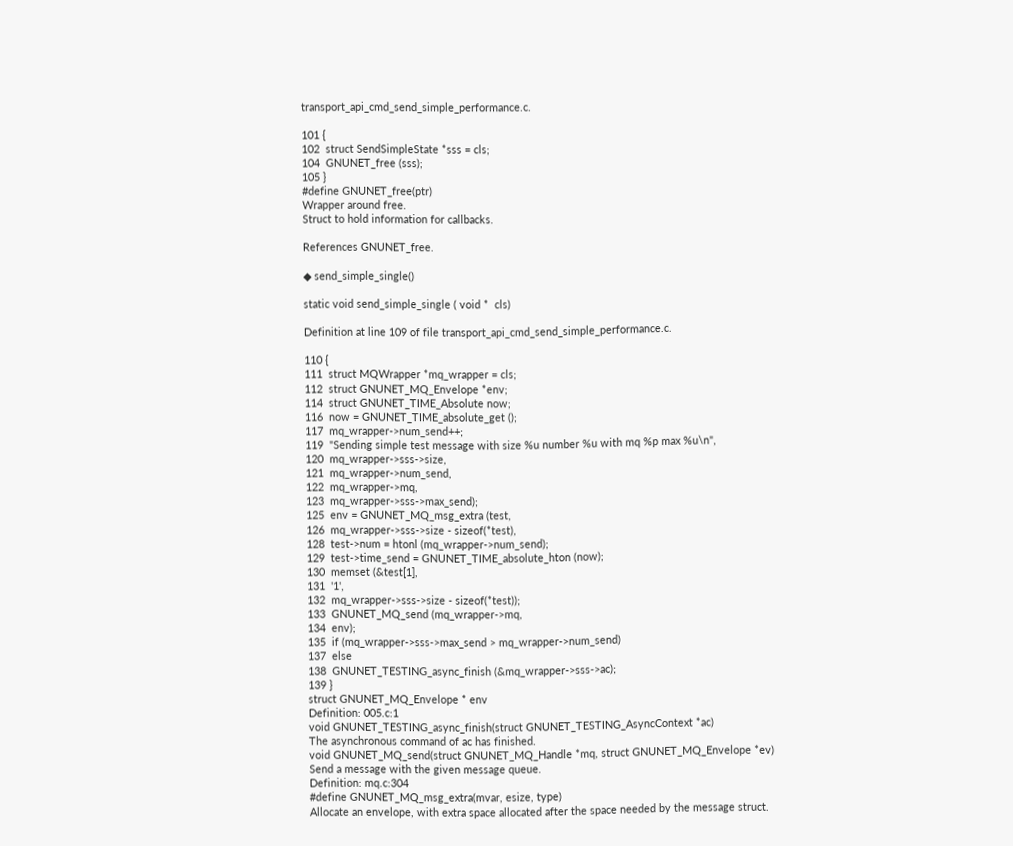transport_api_cmd_send_simple_performance.c.

101 {
102  struct SendSimpleState *sss = cls;
104  GNUNET_free (sss);
105 }
#define GNUNET_free(ptr)
Wrapper around free.
Struct to hold information for callbacks.

References GNUNET_free.

◆ send_simple_single()

static void send_simple_single ( void *  cls)

Definition at line 109 of file transport_api_cmd_send_simple_performance.c.

110 {
111  struct MQWrapper *mq_wrapper = cls;
112  struct GNUNET_MQ_Envelope *env;
114  struct GNUNET_TIME_Absolute now;
116  now = GNUNET_TIME_absolute_get ();
117  mq_wrapper->num_send++;
119  "Sending simple test message with size %u number %u with mq %p max %u\n",
120  mq_wrapper->sss->size,
121  mq_wrapper->num_send,
122  mq_wrapper->mq,
123  mq_wrapper->sss->max_send);
125  env = GNUNET_MQ_msg_extra (test,
126  mq_wrapper->sss->size - sizeof(*test),
128  test->num = htonl (mq_wrapper->num_send);
129  test->time_send = GNUNET_TIME_absolute_hton (now);
130  memset (&test[1],
131  '1',
132  mq_wrapper->sss->size - sizeof(*test));
133  GNUNET_MQ_send (mq_wrapper->mq,
134  env);
135  if (mq_wrapper->sss->max_send > mq_wrapper->num_send)
137  else
138  GNUNET_TESTING_async_finish (&mq_wrapper->sss->ac);
139 }
struct GNUNET_MQ_Envelope * env
Definition: 005.c:1
void GNUNET_TESTING_async_finish(struct GNUNET_TESTING_AsyncContext *ac)
The asynchronous command of ac has finished.
void GNUNET_MQ_send(struct GNUNET_MQ_Handle *mq, struct GNUNET_MQ_Envelope *ev)
Send a message with the given message queue.
Definition: mq.c:304
#define GNUNET_MQ_msg_extra(mvar, esize, type)
Allocate an envelope, with extra space allocated after the space needed by the message struct.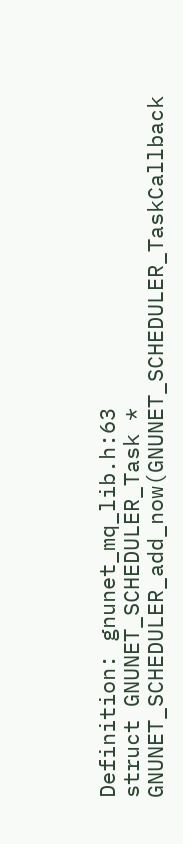Definition: gnunet_mq_lib.h:63
struct GNUNET_SCHEDULER_Task * GNUNET_SCHEDULER_add_now(GNUNET_SCHEDULER_TaskCallback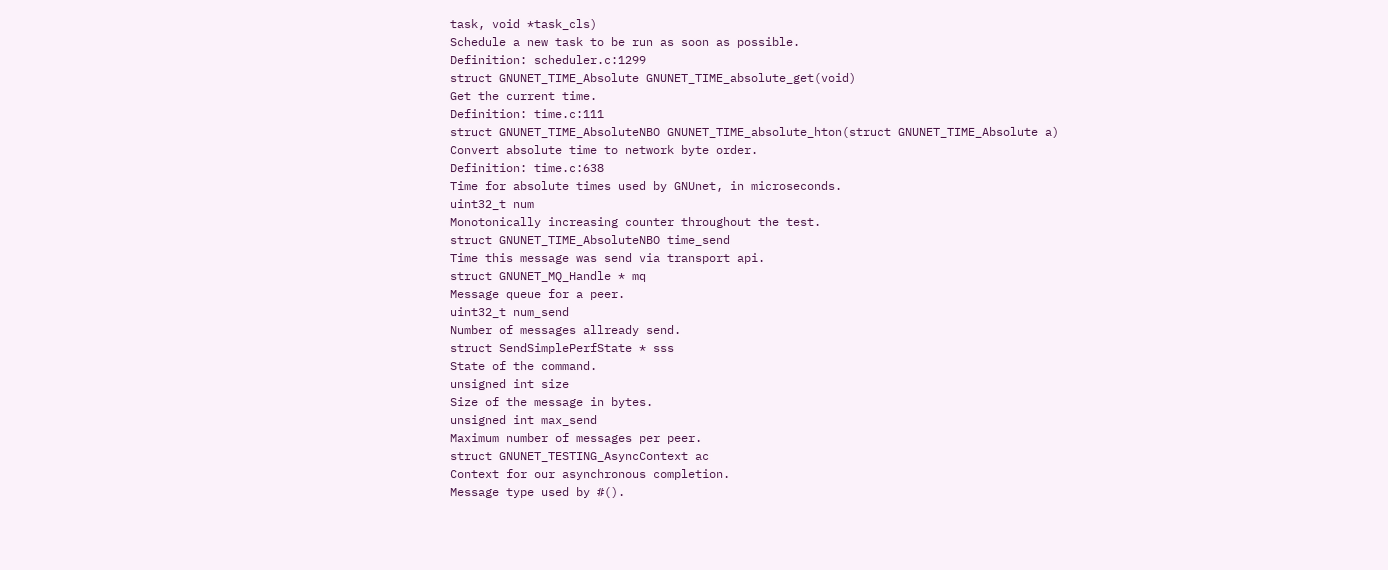task, void *task_cls)
Schedule a new task to be run as soon as possible.
Definition: scheduler.c:1299
struct GNUNET_TIME_Absolute GNUNET_TIME_absolute_get(void)
Get the current time.
Definition: time.c:111
struct GNUNET_TIME_AbsoluteNBO GNUNET_TIME_absolute_hton(struct GNUNET_TIME_Absolute a)
Convert absolute time to network byte order.
Definition: time.c:638
Time for absolute times used by GNUnet, in microseconds.
uint32_t num
Monotonically increasing counter throughout the test.
struct GNUNET_TIME_AbsoluteNBO time_send
Time this message was send via transport api.
struct GNUNET_MQ_Handle * mq
Message queue for a peer.
uint32_t num_send
Number of messages allready send.
struct SendSimplePerfState * sss
State of the command.
unsigned int size
Size of the message in bytes.
unsigned int max_send
Maximum number of messages per peer.
struct GNUNET_TESTING_AsyncContext ac
Context for our asynchronous completion.
Message type used by #().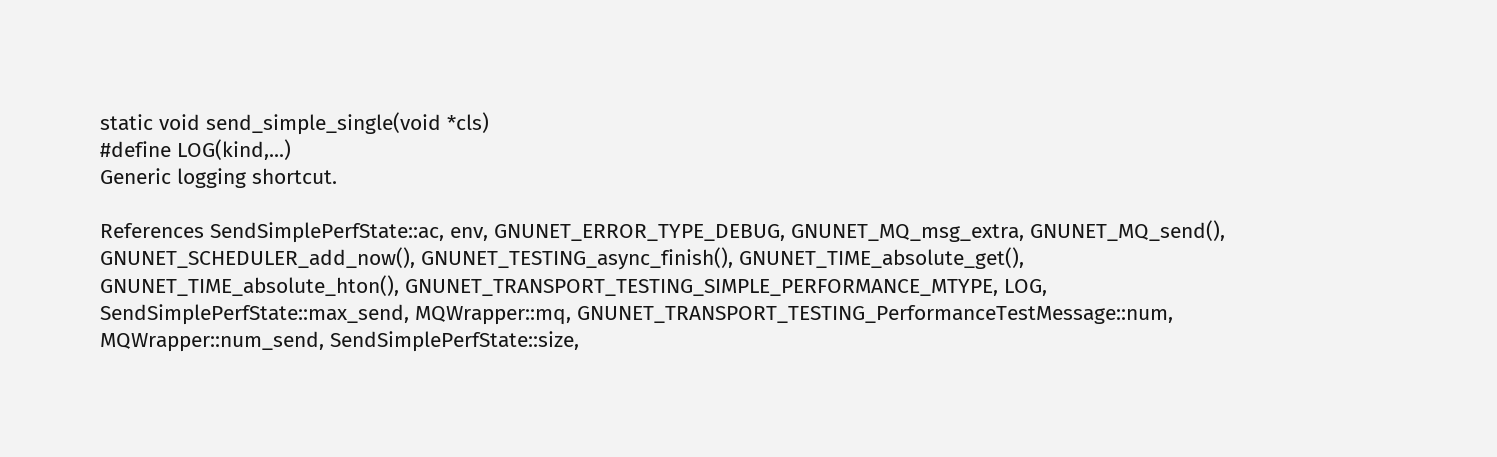static void send_simple_single(void *cls)
#define LOG(kind,...)
Generic logging shortcut.

References SendSimplePerfState::ac, env, GNUNET_ERROR_TYPE_DEBUG, GNUNET_MQ_msg_extra, GNUNET_MQ_send(), GNUNET_SCHEDULER_add_now(), GNUNET_TESTING_async_finish(), GNUNET_TIME_absolute_get(), GNUNET_TIME_absolute_hton(), GNUNET_TRANSPORT_TESTING_SIMPLE_PERFORMANCE_MTYPE, LOG, SendSimplePerfState::max_send, MQWrapper::mq, GNUNET_TRANSPORT_TESTING_PerformanceTestMessage::num, MQWrapper::num_send, SendSimplePerfState::size,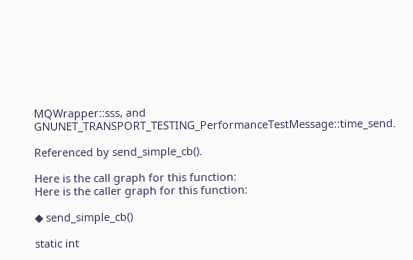MQWrapper::sss, and GNUNET_TRANSPORT_TESTING_PerformanceTestMessage::time_send.

Referenced by send_simple_cb().

Here is the call graph for this function:
Here is the caller graph for this function:

◆ send_simple_cb()

static int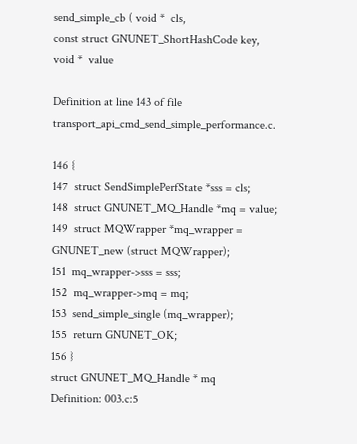send_simple_cb ( void *  cls,
const struct GNUNET_ShortHashCode key,
void *  value

Definition at line 143 of file transport_api_cmd_send_simple_performance.c.

146 {
147  struct SendSimplePerfState *sss = cls;
148  struct GNUNET_MQ_Handle *mq = value;
149  struct MQWrapper *mq_wrapper = GNUNET_new (struct MQWrapper);
151  mq_wrapper->sss = sss;
152  mq_wrapper->mq = mq;
153  send_simple_single (mq_wrapper);
155  return GNUNET_OK;
156 }
struct GNUNET_MQ_Handle * mq
Definition: 003.c:5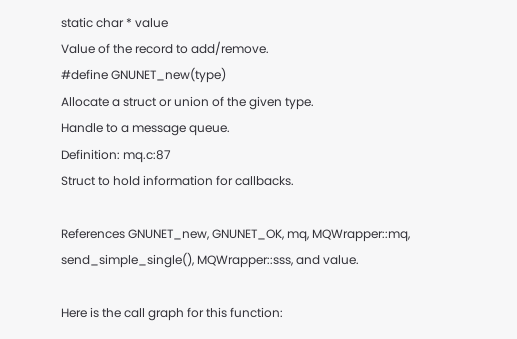static char * value
Value of the record to add/remove.
#define GNUNET_new(type)
Allocate a struct or union of the given type.
Handle to a message queue.
Definition: mq.c:87
Struct to hold information for callbacks.

References GNUNET_new, GNUNET_OK, mq, MQWrapper::mq, send_simple_single(), MQWrapper::sss, and value.

Here is the call graph for this function: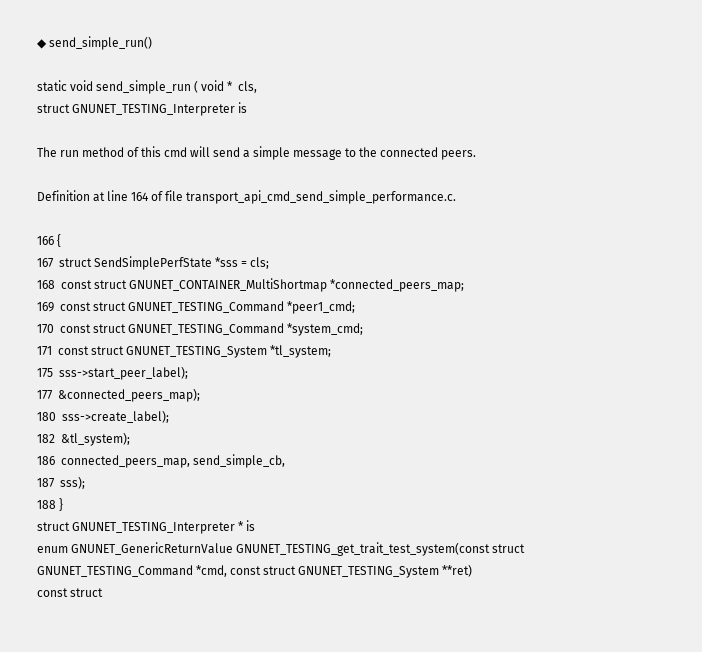◆ send_simple_run()

static void send_simple_run ( void *  cls,
struct GNUNET_TESTING_Interpreter is

The run method of this cmd will send a simple message to the connected peers.

Definition at line 164 of file transport_api_cmd_send_simple_performance.c.

166 {
167  struct SendSimplePerfState *sss = cls;
168  const struct GNUNET_CONTAINER_MultiShortmap *connected_peers_map;
169  const struct GNUNET_TESTING_Command *peer1_cmd;
170  const struct GNUNET_TESTING_Command *system_cmd;
171  const struct GNUNET_TESTING_System *tl_system;
175  sss->start_peer_label);
177  &connected_peers_map);
180  sss->create_label);
182  &tl_system);
186  connected_peers_map, send_simple_cb,
187  sss);
188 }
struct GNUNET_TESTING_Interpreter * is
enum GNUNET_GenericReturnValue GNUNET_TESTING_get_trait_test_system(const struct GNUNET_TESTING_Command *cmd, const struct GNUNET_TESTING_System **ret)
const struct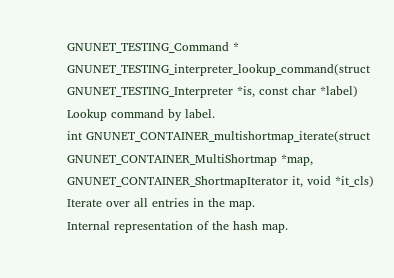GNUNET_TESTING_Command * GNUNET_TESTING_interpreter_lookup_command(struct GNUNET_TESTING_Interpreter *is, const char *label)
Lookup command by label.
int GNUNET_CONTAINER_multishortmap_iterate(struct GNUNET_CONTAINER_MultiShortmap *map, GNUNET_CONTAINER_ShortmapIterator it, void *it_cls)
Iterate over all entries in the map.
Internal representation of the hash map.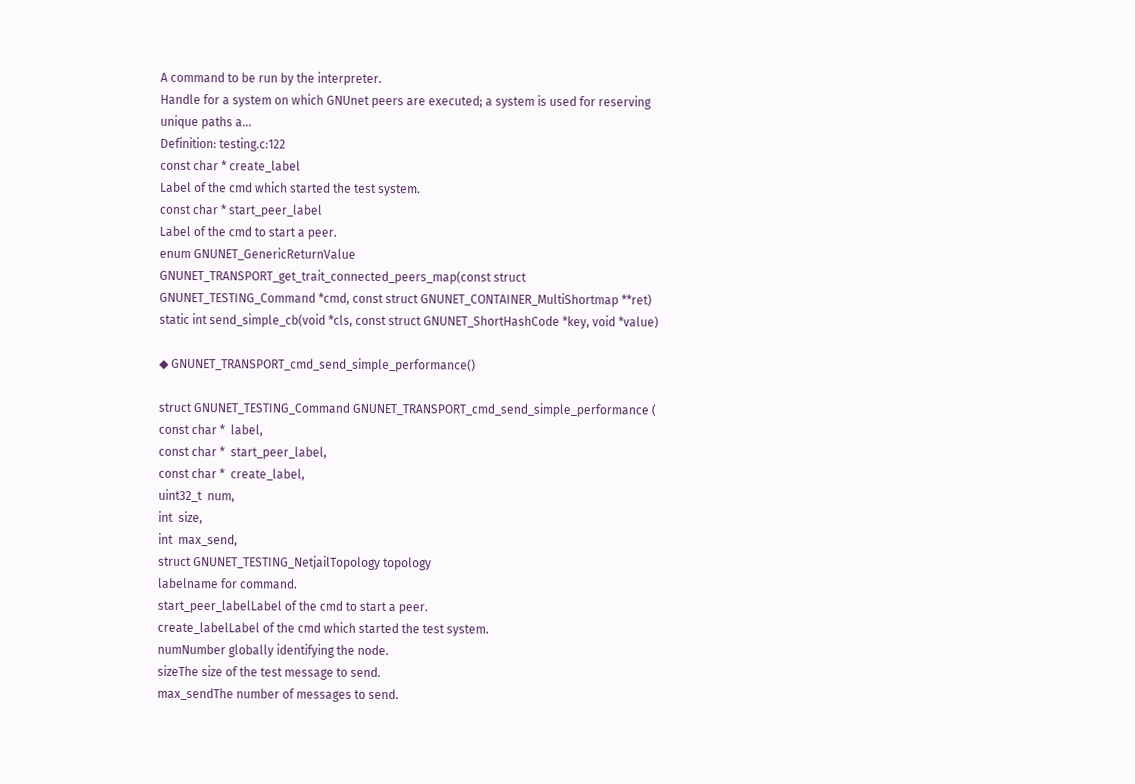A command to be run by the interpreter.
Handle for a system on which GNUnet peers are executed; a system is used for reserving unique paths a...
Definition: testing.c:122
const char * create_label
Label of the cmd which started the test system.
const char * start_peer_label
Label of the cmd to start a peer.
enum GNUNET_GenericReturnValue GNUNET_TRANSPORT_get_trait_connected_peers_map(const struct GNUNET_TESTING_Command *cmd, const struct GNUNET_CONTAINER_MultiShortmap **ret)
static int send_simple_cb(void *cls, const struct GNUNET_ShortHashCode *key, void *value)

◆ GNUNET_TRANSPORT_cmd_send_simple_performance()

struct GNUNET_TESTING_Command GNUNET_TRANSPORT_cmd_send_simple_performance ( const char *  label,
const char *  start_peer_label,
const char *  create_label,
uint32_t  num,
int  size,
int  max_send,
struct GNUNET_TESTING_NetjailTopology topology
labelname for command.
start_peer_labelLabel of the cmd to start a peer.
create_labelLabel of the cmd which started the test system.
numNumber globally identifying the node.
sizeThe size of the test message to send.
max_sendThe number of messages to send.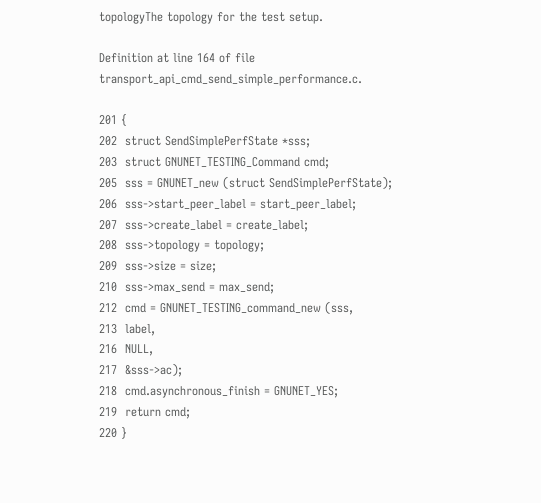topologyThe topology for the test setup.

Definition at line 164 of file transport_api_cmd_send_simple_performance.c.

201 {
202  struct SendSimplePerfState *sss;
203  struct GNUNET_TESTING_Command cmd;
205  sss = GNUNET_new (struct SendSimplePerfState);
206  sss->start_peer_label = start_peer_label;
207  sss->create_label = create_label;
208  sss->topology = topology;
209  sss->size = size;
210  sss->max_send = max_send;
212  cmd = GNUNET_TESTING_command_new (sss,
213  label,
216  NULL,
217  &sss->ac);
218  cmd.asynchronous_finish = GNUNET_YES;
219  return cmd;
220 }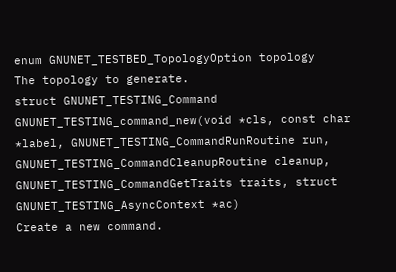enum GNUNET_TESTBED_TopologyOption topology
The topology to generate.
struct GNUNET_TESTING_Command GNUNET_TESTING_command_new(void *cls, const char *label, GNUNET_TESTING_CommandRunRoutine run, GNUNET_TESTING_CommandCleanupRoutine cleanup, GNUNET_TESTING_CommandGetTraits traits, struct GNUNET_TESTING_AsyncContext *ac)
Create a new command.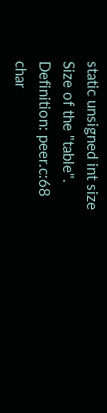static unsigned int size
Size of the "table".
Definition: peer.c:68
char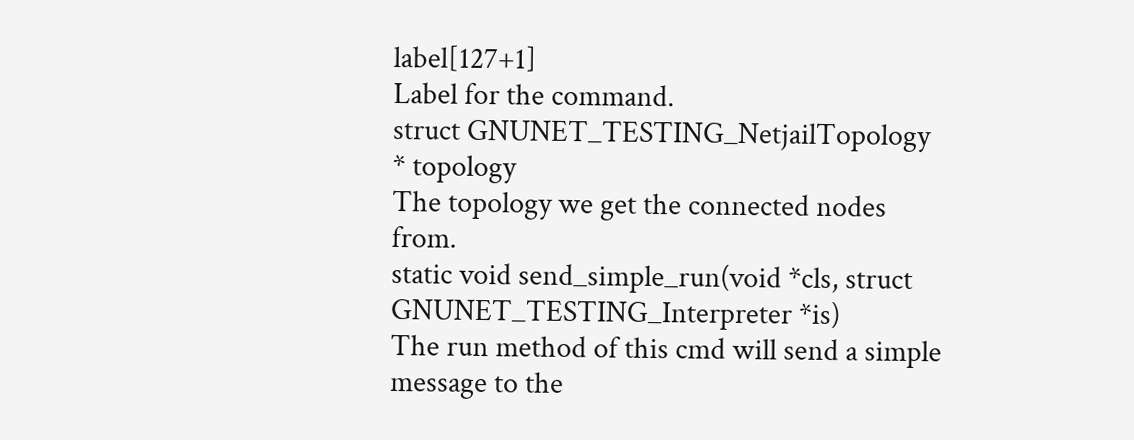label[127+1]
Label for the command.
struct GNUNET_TESTING_NetjailTopology * topology
The topology we get the connected nodes from.
static void send_simple_run(void *cls, struct GNUNET_TESTING_Interpreter *is)
The run method of this cmd will send a simple message to the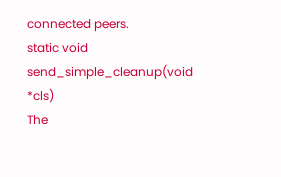connected peers.
static void send_simple_cleanup(void *cls)
The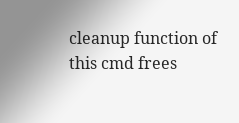cleanup function of this cmd frees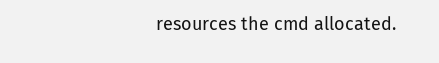resources the cmd allocated.